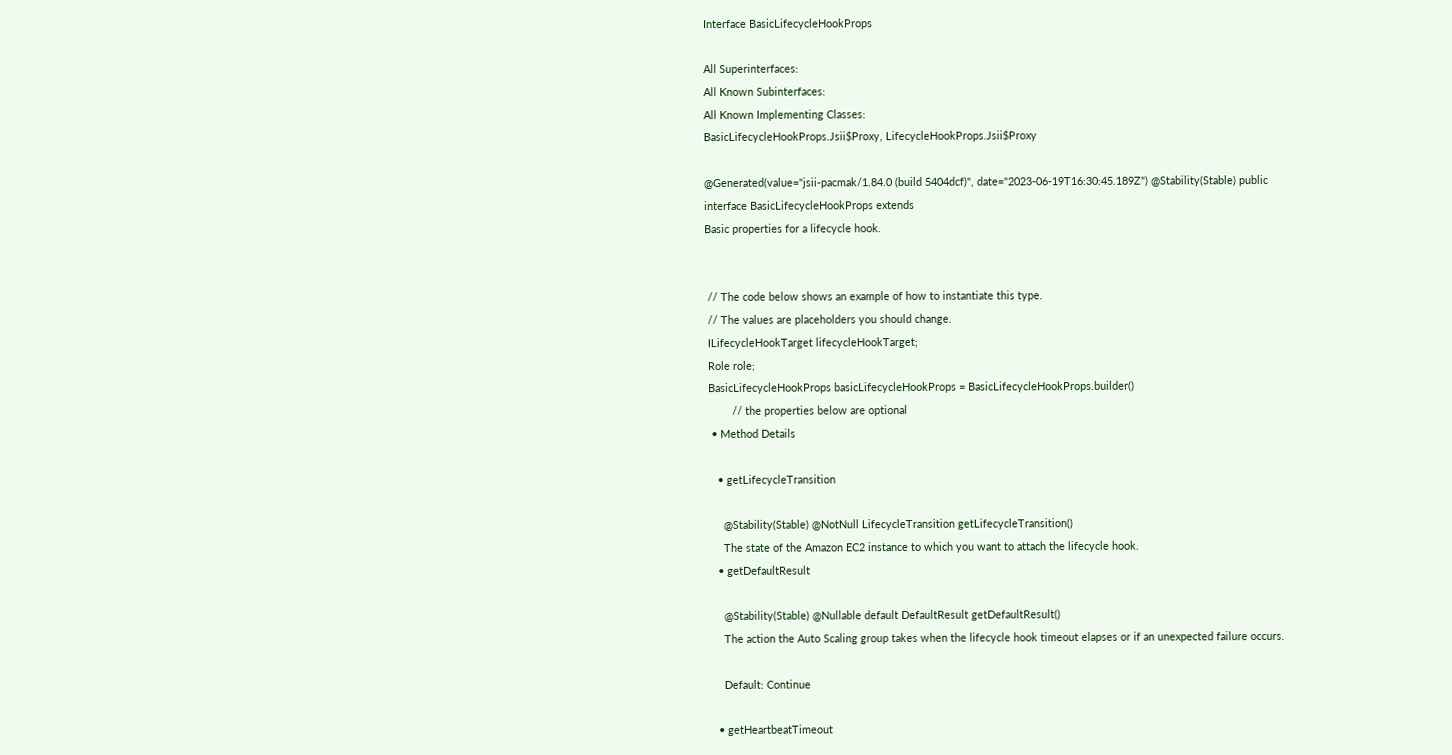Interface BasicLifecycleHookProps

All Superinterfaces:
All Known Subinterfaces:
All Known Implementing Classes:
BasicLifecycleHookProps.Jsii$Proxy, LifecycleHookProps.Jsii$Proxy

@Generated(value="jsii-pacmak/1.84.0 (build 5404dcf)", date="2023-06-19T16:30:45.189Z") @Stability(Stable) public interface BasicLifecycleHookProps extends
Basic properties for a lifecycle hook.


 // The code below shows an example of how to instantiate this type.
 // The values are placeholders you should change.
 ILifecycleHookTarget lifecycleHookTarget;
 Role role;
 BasicLifecycleHookProps basicLifecycleHookProps = BasicLifecycleHookProps.builder()
         // the properties below are optional
  • Method Details

    • getLifecycleTransition

      @Stability(Stable) @NotNull LifecycleTransition getLifecycleTransition()
      The state of the Amazon EC2 instance to which you want to attach the lifecycle hook.
    • getDefaultResult

      @Stability(Stable) @Nullable default DefaultResult getDefaultResult()
      The action the Auto Scaling group takes when the lifecycle hook timeout elapses or if an unexpected failure occurs.

      Default: Continue

    • getHeartbeatTimeout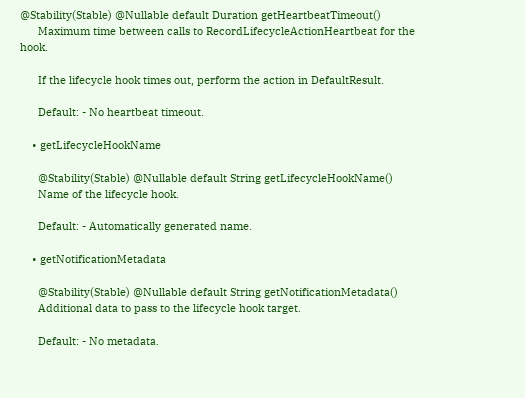@Stability(Stable) @Nullable default Duration getHeartbeatTimeout()
      Maximum time between calls to RecordLifecycleActionHeartbeat for the hook.

      If the lifecycle hook times out, perform the action in DefaultResult.

      Default: - No heartbeat timeout.

    • getLifecycleHookName

      @Stability(Stable) @Nullable default String getLifecycleHookName()
      Name of the lifecycle hook.

      Default: - Automatically generated name.

    • getNotificationMetadata

      @Stability(Stable) @Nullable default String getNotificationMetadata()
      Additional data to pass to the lifecycle hook target.

      Default: - No metadata.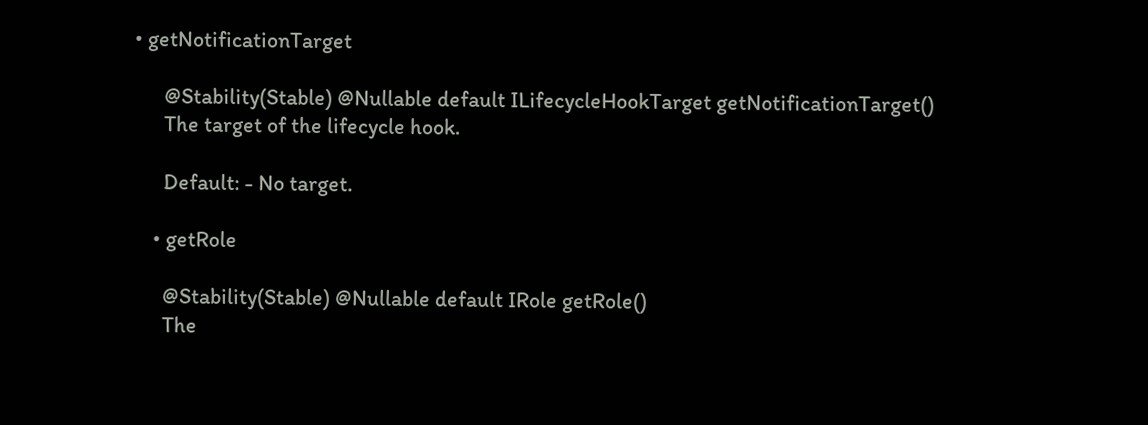• getNotificationTarget

      @Stability(Stable) @Nullable default ILifecycleHookTarget getNotificationTarget()
      The target of the lifecycle hook.

      Default: - No target.

    • getRole

      @Stability(Stable) @Nullable default IRole getRole()
      The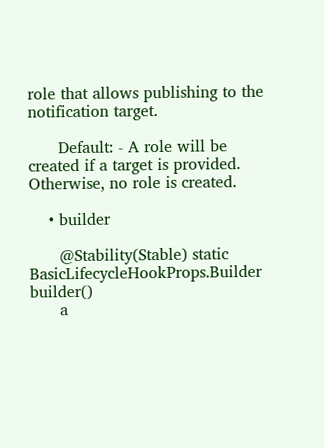role that allows publishing to the notification target.

      Default: - A role will be created if a target is provided. Otherwise, no role is created.

    • builder

      @Stability(Stable) static BasicLifecycleHookProps.Builder builder()
      a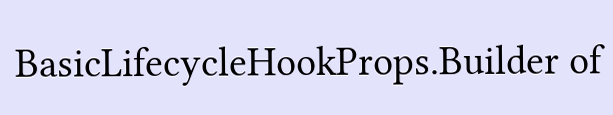BasicLifecycleHookProps.Builder of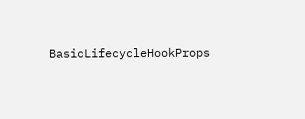BasicLifecycleHookProps